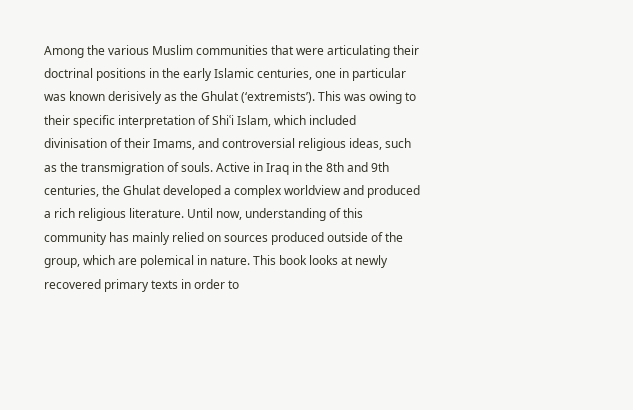Among the various Muslim communities that were articulating their doctrinal positions in the early Islamic centuries, one in particular was known derisively as the Ghulat (‘extremists’). This was owing to their specific interpretation of Shiʿi Islam, which included divinisation of their Imams, and controversial religious ideas, such as the transmigration of souls. Active in Iraq in the 8th and 9th centuries, the Ghulat developed a complex worldview and produced a rich religious literature. Until now, understanding of this community has mainly relied on sources produced outside of the group, which are polemical in nature. This book looks at newly recovered primary texts in order to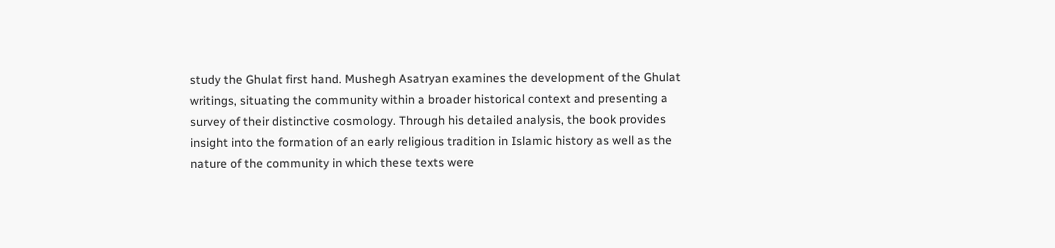study the Ghulat first hand. Mushegh Asatryan examines the development of the Ghulat writings, situating the community within a broader historical context and presenting a survey of their distinctive cosmology. Through his detailed analysis, the book provides insight into the formation of an early religious tradition in Islamic history as well as the nature of the community in which these texts were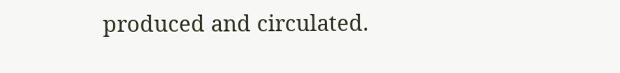produced and circulated.